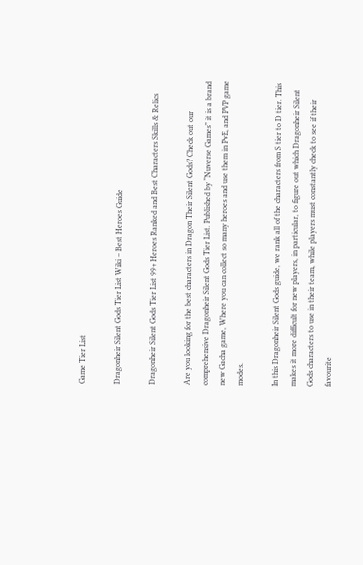Game Tier List

Dragonheir Silent Gods Tier List Wiki – Best Heroes Guide

Dragonheir Silent Gods Tier List 99+ Heroes Ranked and Best Characters Skills & Relics

Are you looking for the best characters in Dragon Their Silent Gods? Check out our comprehensive Dragonheir Silent Gods Tier List. Published by “Nuverse Games” it is a brand new Gacha game, Where you can collect so many heroes and use them in PvE, and PVP game modes.

In this Dragonheir Silent Gods guide, we rank all of the characters from S tier to D tier. This makes it more difficult for new players, in particular, to figure out which Dragonheir Silent Gods characters to use in their team, while players must constantly check to see if their favourite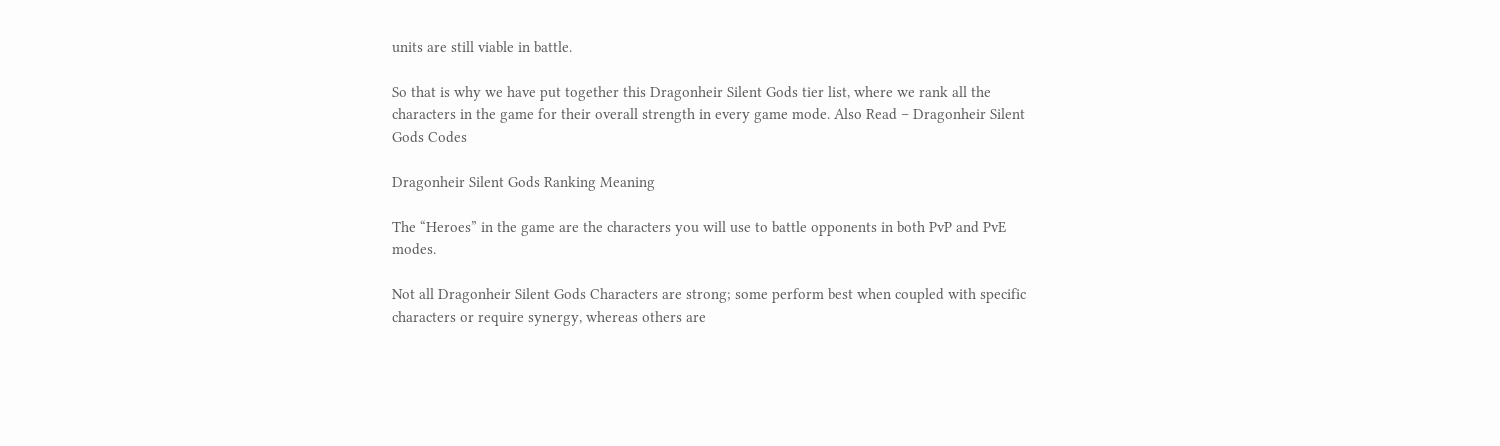units are still viable in battle.

So that is why we have put together this Dragonheir Silent Gods tier list, where we rank all the characters in the game for their overall strength in every game mode. Also Read – Dragonheir Silent Gods Codes

Dragonheir Silent Gods Ranking Meaning

The “Heroes” in the game are the characters you will use to battle opponents in both PvP and PvE modes.

Not all Dragonheir Silent Gods Characters are strong; some perform best when coupled with specific characters or require synergy, whereas others are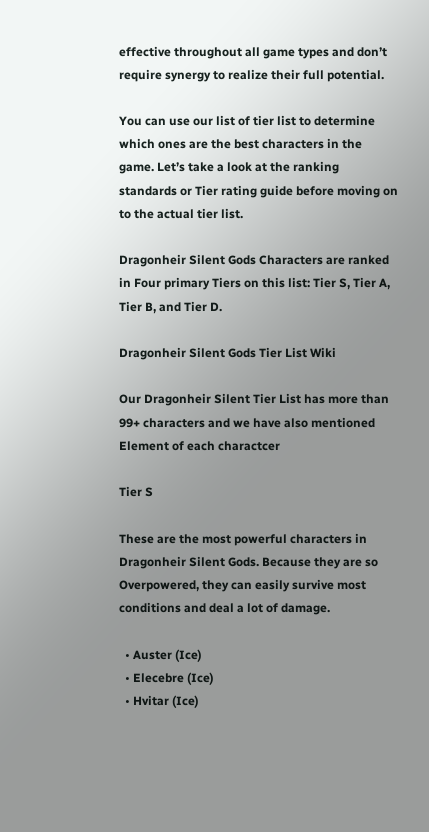effective throughout all game types and don’t require synergy to realize their full potential.

You can use our list of tier list to determine which ones are the best characters in the game. Let’s take a look at the ranking standards or Tier rating guide before moving on to the actual tier list.

Dragonheir Silent Gods Characters are ranked in Four primary Tiers on this list: Tier S, Tier A, Tier B, and Tier D.

Dragonheir Silent Gods Tier List Wiki

Our Dragonheir Silent Tier List has more than 99+ characters and we have also mentioned Element of each charactcer

Tier S

These are the most powerful characters in Dragonheir Silent Gods. Because they are so Overpowered, they can easily survive most conditions and deal a lot of damage.

  • Auster (Ice)
  • Elecebre (Ice)
  • Hvitar (Ice)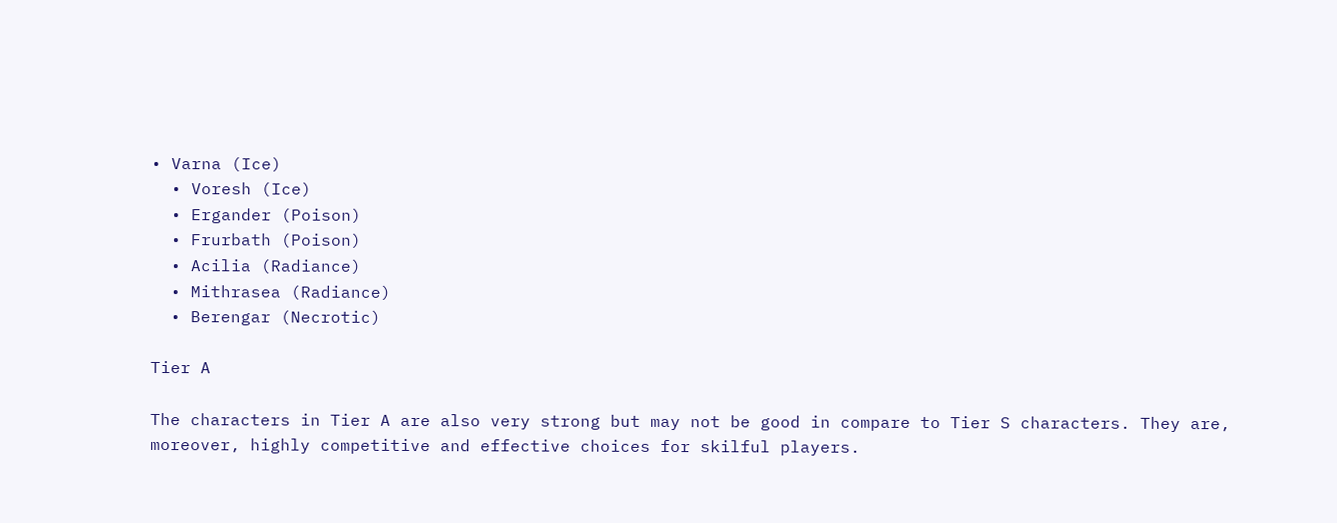• Varna (Ice)
  • Voresh (Ice)
  • Ergander (Poison)
  • Frurbath (Poison)
  • Acilia (Radiance)
  • Mithrasea (Radiance)
  • Berengar (Necrotic)

Tier A

The characters in Tier A are also very strong but may not be good in compare to Tier S characters. They are, moreover, highly competitive and effective choices for skilful players.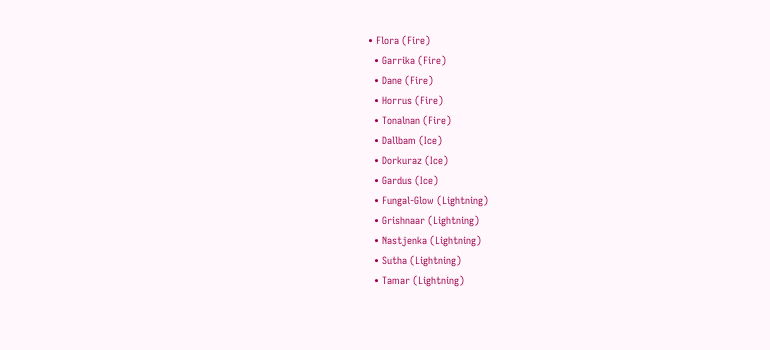• Flora (Fire)
  • Garrika (Fire)
  • Dane (Fire)
  • Horrus (Fire)
  • Tonalnan (Fire)
  • Dallbam (Ice)
  • Dorkuraz (Ice)
  • Gardus (Ice)
  • Fungal-Glow (Lightning)
  • Grishnaar (Lightning)
  • Nastjenka (Lightning)
  • Sutha (Lightning)
  • Tamar (Lightning)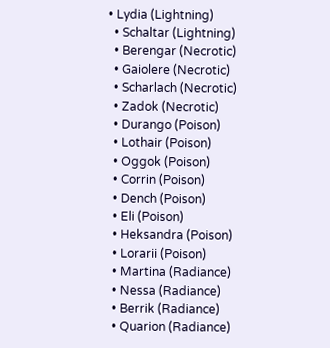• Lydia (Lightning)
  • Schaltar (Lightning)
  • Berengar (Necrotic)
  • Gaiolere (Necrotic)
  • Scharlach (Necrotic)
  • Zadok (Necrotic)
  • Durango (Poison)
  • Lothair (Poison)
  • Oggok (Poison)
  • Corrin (Poison)
  • Dench (Poison)
  • Eli (Poison)
  • Heksandra (Poison)
  • Lorarii (Poison)
  • Martina (Radiance)
  • Nessa (Radiance)
  • Berrik (Radiance)
  • Quarion (Radiance)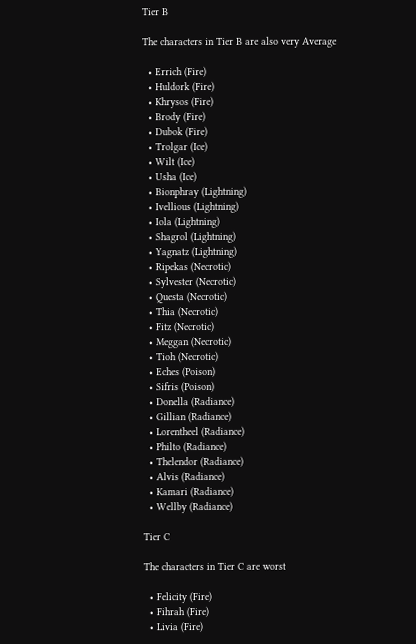Tier B

The characters in Tier B are also very Average

  • Errich (Fire)
  • Huldork (Fire)
  • Khrysos (Fire)
  • Brody (Fire)
  • Dubok (Fire)
  • Trolgar (Ice)
  • Wilt (Ice)
  • Usha (Ice)
  • Bionphray (Lightning)
  • Ivellious (Lightning)
  • Iola (Lightning)
  • Shagrol (Lightning)
  • Yagnatz (Lightning)
  • Ripekas (Necrotic)
  • Sylvester (Necrotic)
  • Questa (Necrotic)
  • Thia (Necrotic)
  • Fitz (Necrotic)
  • Meggan (Necrotic)
  • Tioh (Necrotic)
  • Eches (Poison)
  • Sifris (Poison)
  • Donella (Radiance)
  • Gillian (Radiance)
  • Lorentheel (Radiance)
  • Philto (Radiance)
  • Thelendor (Radiance)
  • Alvis (Radiance)
  • Kamari (Radiance)
  • Wellby (Radiance)

Tier C

The characters in Tier C are worst

  • Felicity (Fire)
  • Fihrah (Fire)
  • Livia (Fire)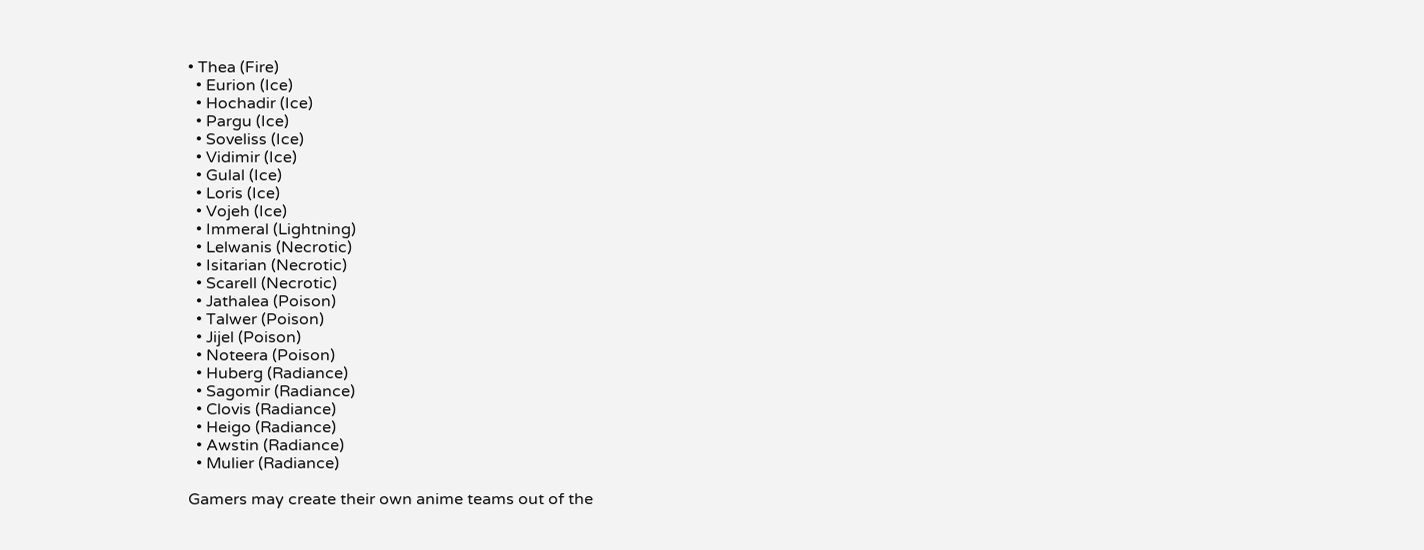• Thea (Fire)
  • Eurion (Ice)
  • Hochadir (Ice)
  • Pargu (Ice)
  • Soveliss (Ice)
  • Vidimir (Ice)
  • Gulal (Ice)
  • Loris (Ice)
  • Vojeh (Ice)
  • Immeral (Lightning)
  • Lelwanis (Necrotic)
  • Isitarian (Necrotic)
  • Scarell (Necrotic)
  • Jathalea (Poison)
  • Talwer (Poison)
  • Jijel (Poison)
  • Noteera (Poison)
  • Huberg (Radiance)
  • Sagomir (Radiance)
  • Clovis (Radiance)
  • Heigo (Radiance)
  • Awstin (Radiance)
  • Mulier (Radiance)

Gamers may create their own anime teams out of the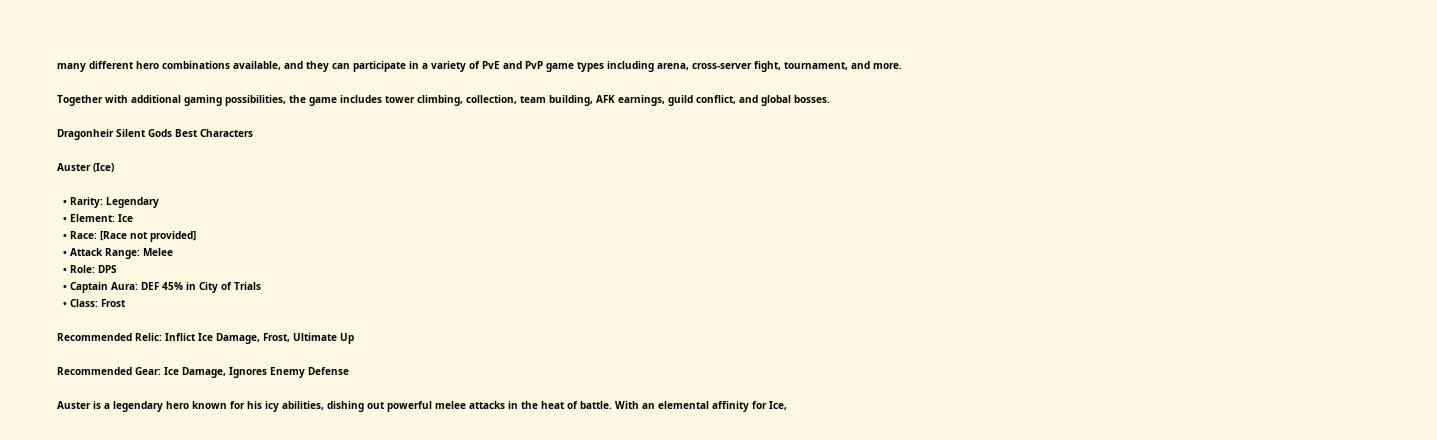many different hero combinations available, and they can participate in a variety of PvE and PvP game types including arena, cross-server fight, tournament, and more.

Together with additional gaming possibilities, the game includes tower climbing, collection, team building, AFK earnings, guild conflict, and global bosses.

Dragonheir Silent Gods Best Characters

Auster (Ice)

  • Rarity: Legendary
  • Element: Ice
  • Race: [Race not provided]
  • Attack Range: Melee
  • Role: DPS
  • Captain Aura: DEF 45% in City of Trials
  • Class: Frost

Recommended Relic: Inflict Ice Damage, Frost, Ultimate Up

Recommended Gear: Ice Damage, Ignores Enemy Defense

Auster is a legendary hero known for his icy abilities, dishing out powerful melee attacks in the heat of battle. With an elemental affinity for Ice,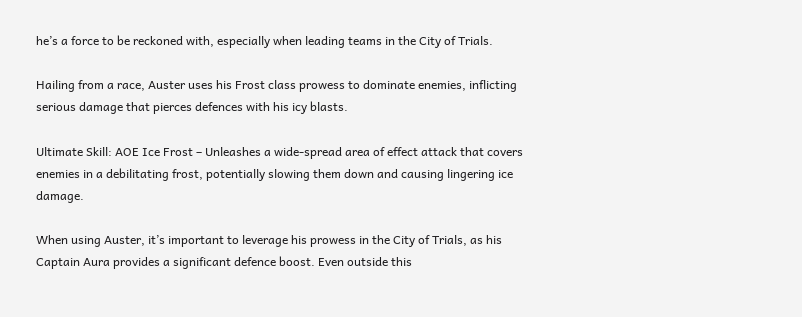he’s a force to be reckoned with, especially when leading teams in the City of Trials.

Hailing from a race, Auster uses his Frost class prowess to dominate enemies, inflicting serious damage that pierces defences with his icy blasts.

Ultimate Skill: AOE Ice Frost – Unleashes a wide-spread area of effect attack that covers enemies in a debilitating frost, potentially slowing them down and causing lingering ice damage.

When using Auster, it’s important to leverage his prowess in the City of Trials, as his Captain Aura provides a significant defence boost. Even outside this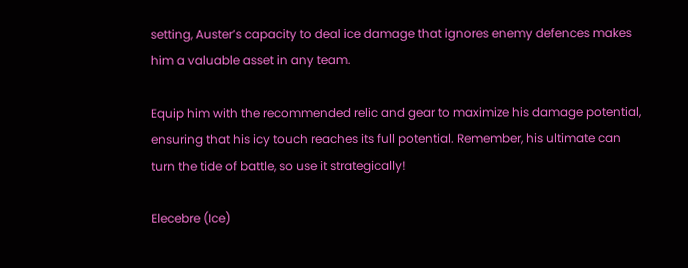setting, Auster’s capacity to deal ice damage that ignores enemy defences makes him a valuable asset in any team.

Equip him with the recommended relic and gear to maximize his damage potential, ensuring that his icy touch reaches its full potential. Remember, his ultimate can turn the tide of battle, so use it strategically!

Elecebre (Ice)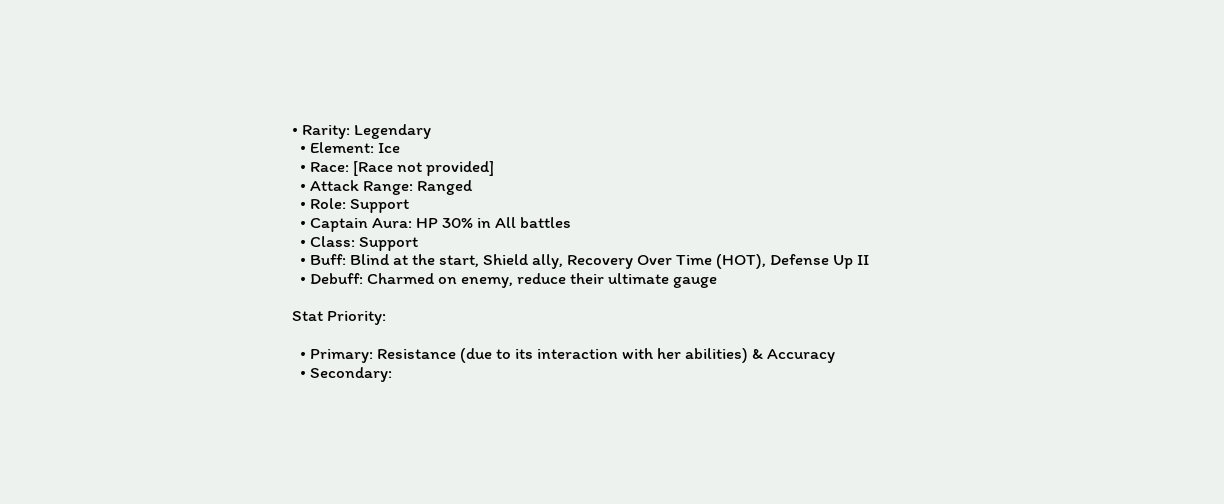• Rarity: Legendary
  • Element: Ice
  • Race: [Race not provided]
  • Attack Range: Ranged
  • Role: Support
  • Captain Aura: HP 30% in All battles
  • Class: Support
  • Buff: Blind at the start, Shield ally, Recovery Over Time (HOT), Defense Up II
  • Debuff: Charmed on enemy, reduce their ultimate gauge

Stat Priority:

  • Primary: Resistance (due to its interaction with her abilities) & Accuracy
  • Secondary: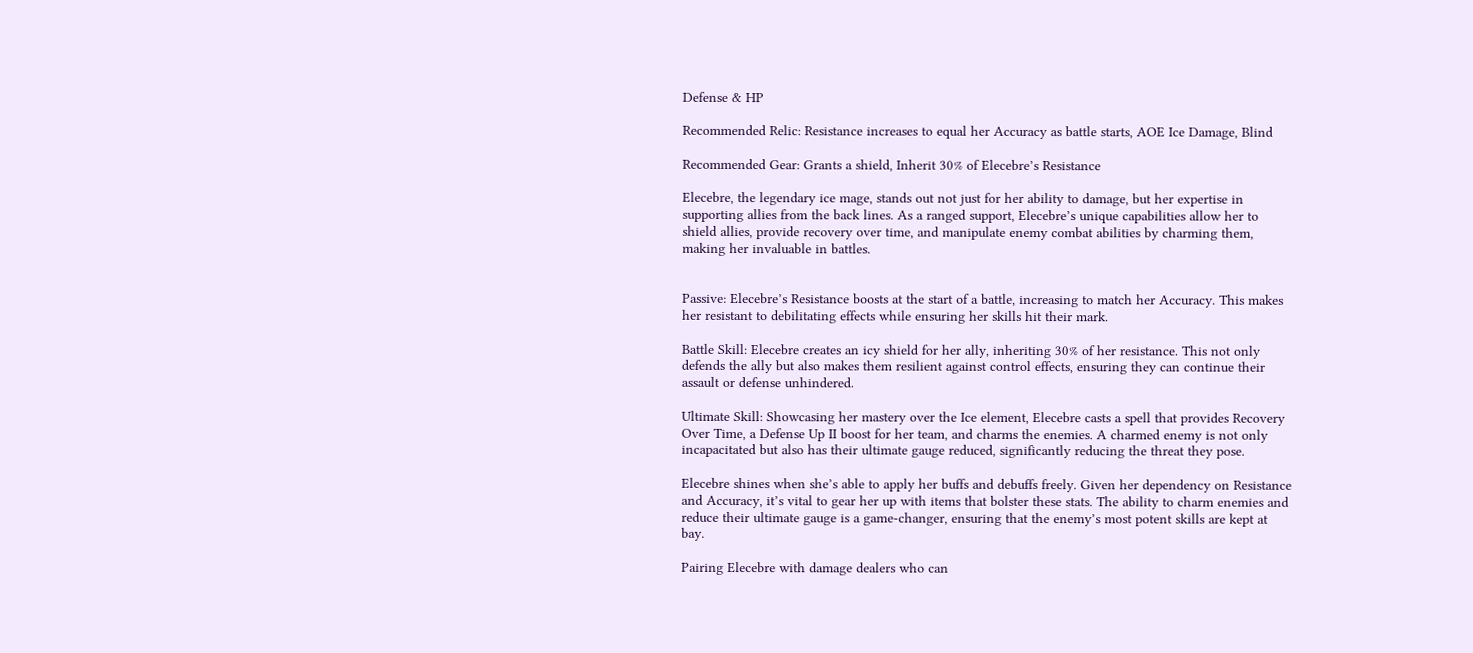Defense & HP

Recommended Relic: Resistance increases to equal her Accuracy as battle starts, AOE Ice Damage, Blind

Recommended Gear: Grants a shield, Inherit 30% of Elecebre’s Resistance

Elecebre, the legendary ice mage, stands out not just for her ability to damage, but her expertise in supporting allies from the back lines. As a ranged support, Elecebre’s unique capabilities allow her to shield allies, provide recovery over time, and manipulate enemy combat abilities by charming them, making her invaluable in battles.


Passive: Elecebre’s Resistance boosts at the start of a battle, increasing to match her Accuracy. This makes her resistant to debilitating effects while ensuring her skills hit their mark.

Battle Skill: Elecebre creates an icy shield for her ally, inheriting 30% of her resistance. This not only defends the ally but also makes them resilient against control effects, ensuring they can continue their assault or defense unhindered.

Ultimate Skill: Showcasing her mastery over the Ice element, Elecebre casts a spell that provides Recovery Over Time, a Defense Up II boost for her team, and charms the enemies. A charmed enemy is not only incapacitated but also has their ultimate gauge reduced, significantly reducing the threat they pose.

Elecebre shines when she’s able to apply her buffs and debuffs freely. Given her dependency on Resistance and Accuracy, it’s vital to gear her up with items that bolster these stats. The ability to charm enemies and reduce their ultimate gauge is a game-changer, ensuring that the enemy’s most potent skills are kept at bay.

Pairing Elecebre with damage dealers who can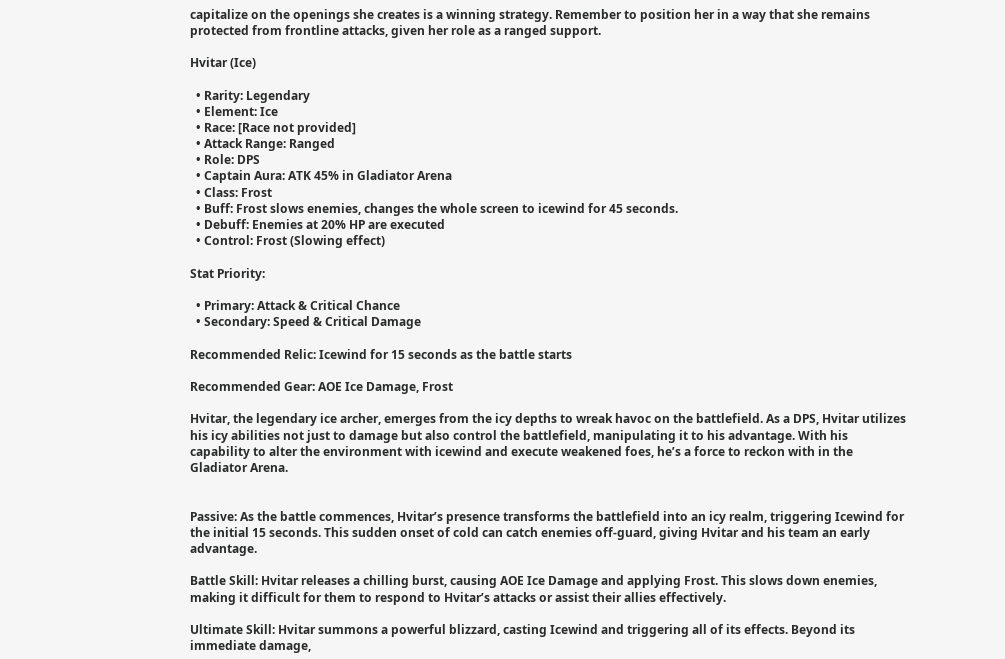capitalize on the openings she creates is a winning strategy. Remember to position her in a way that she remains protected from frontline attacks, given her role as a ranged support.

Hvitar (Ice)

  • Rarity: Legendary
  • Element: Ice
  • Race: [Race not provided]
  • Attack Range: Ranged
  • Role: DPS
  • Captain Aura: ATK 45% in Gladiator Arena
  • Class: Frost
  • Buff: Frost slows enemies, changes the whole screen to icewind for 45 seconds.
  • Debuff: Enemies at 20% HP are executed
  • Control: Frost (Slowing effect)

Stat Priority:

  • Primary: Attack & Critical Chance
  • Secondary: Speed & Critical Damage

Recommended Relic: Icewind for 15 seconds as the battle starts

Recommended Gear: AOE Ice Damage, Frost

Hvitar, the legendary ice archer, emerges from the icy depths to wreak havoc on the battlefield. As a DPS, Hvitar utilizes his icy abilities not just to damage but also control the battlefield, manipulating it to his advantage. With his capability to alter the environment with icewind and execute weakened foes, he’s a force to reckon with in the Gladiator Arena.


Passive: As the battle commences, Hvitar’s presence transforms the battlefield into an icy realm, triggering Icewind for the initial 15 seconds. This sudden onset of cold can catch enemies off-guard, giving Hvitar and his team an early advantage.

Battle Skill: Hvitar releases a chilling burst, causing AOE Ice Damage and applying Frost. This slows down enemies, making it difficult for them to respond to Hvitar’s attacks or assist their allies effectively.

Ultimate Skill: Hvitar summons a powerful blizzard, casting Icewind and triggering all of its effects. Beyond its immediate damage,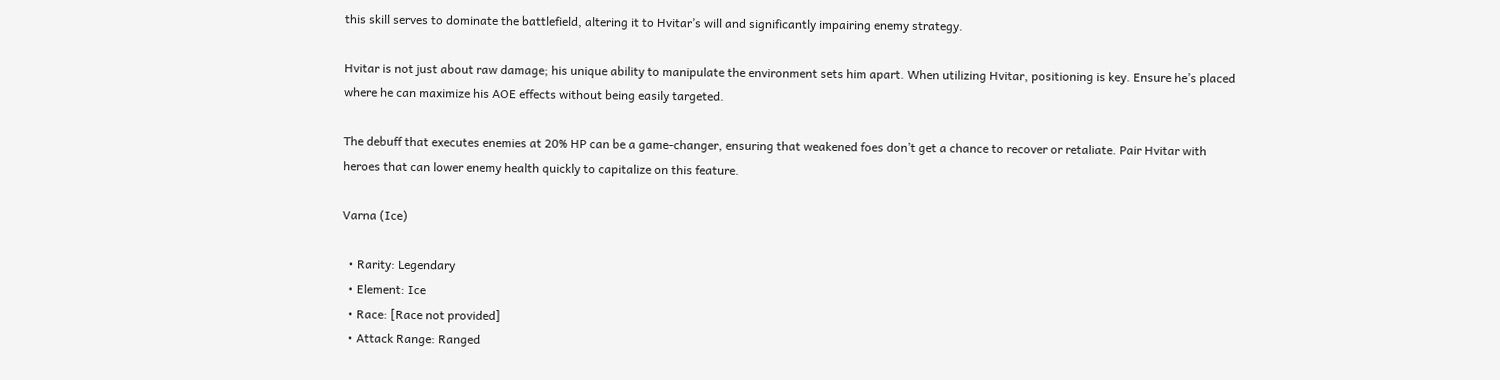this skill serves to dominate the battlefield, altering it to Hvitar’s will and significantly impairing enemy strategy.

Hvitar is not just about raw damage; his unique ability to manipulate the environment sets him apart. When utilizing Hvitar, positioning is key. Ensure he’s placed where he can maximize his AOE effects without being easily targeted.

The debuff that executes enemies at 20% HP can be a game-changer, ensuring that weakened foes don’t get a chance to recover or retaliate. Pair Hvitar with heroes that can lower enemy health quickly to capitalize on this feature.

Varna (Ice)

  • Rarity: Legendary
  • Element: Ice
  • Race: [Race not provided]
  • Attack Range: Ranged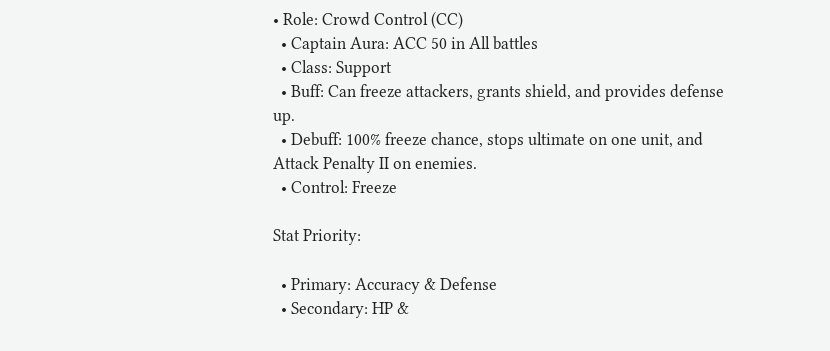• Role: Crowd Control (CC)
  • Captain Aura: ACC 50 in All battles
  • Class: Support
  • Buff: Can freeze attackers, grants shield, and provides defense up.
  • Debuff: 100% freeze chance, stops ultimate on one unit, and Attack Penalty II on enemies.
  • Control: Freeze

Stat Priority:

  • Primary: Accuracy & Defense
  • Secondary: HP &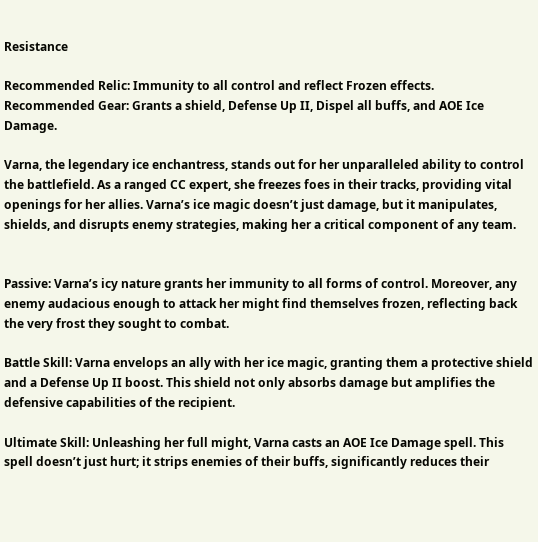Resistance

Recommended Relic: Immunity to all control and reflect Frozen effects.
Recommended Gear: Grants a shield, Defense Up II, Dispel all buffs, and AOE Ice Damage.

Varna, the legendary ice enchantress, stands out for her unparalleled ability to control the battlefield. As a ranged CC expert, she freezes foes in their tracks, providing vital openings for her allies. Varna’s ice magic doesn’t just damage, but it manipulates, shields, and disrupts enemy strategies, making her a critical component of any team.


Passive: Varna’s icy nature grants her immunity to all forms of control. Moreover, any enemy audacious enough to attack her might find themselves frozen, reflecting back the very frost they sought to combat.

Battle Skill: Varna envelops an ally with her ice magic, granting them a protective shield and a Defense Up II boost. This shield not only absorbs damage but amplifies the defensive capabilities of the recipient.

Ultimate Skill: Unleashing her full might, Varna casts an AOE Ice Damage spell. This spell doesn’t just hurt; it strips enemies of their buffs, significantly reduces their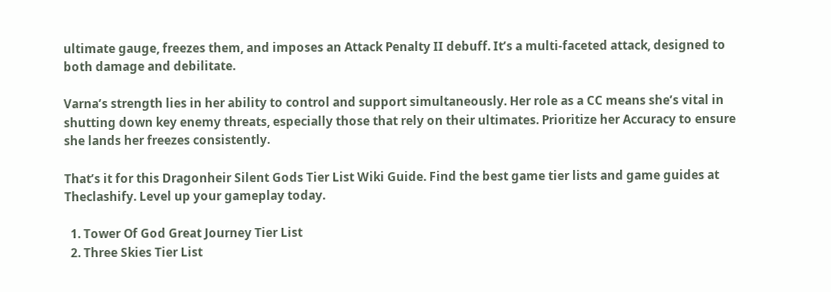ultimate gauge, freezes them, and imposes an Attack Penalty II debuff. It’s a multi-faceted attack, designed to both damage and debilitate.

Varna’s strength lies in her ability to control and support simultaneously. Her role as a CC means she’s vital in shutting down key enemy threats, especially those that rely on their ultimates. Prioritize her Accuracy to ensure she lands her freezes consistently.

That’s it for this Dragonheir Silent Gods Tier List Wiki Guide. Find the best game tier lists and game guides at Theclashify. Level up your gameplay today.

  1. Tower Of God Great Journey Tier List
  2. Three Skies Tier List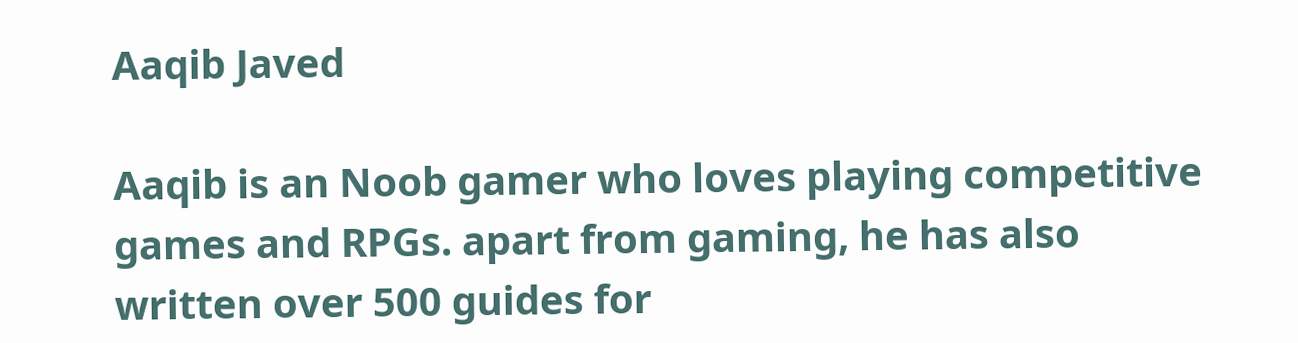Aaqib Javed

Aaqib is an Noob gamer who loves playing competitive games and RPGs. apart from gaming, he has also written over 500 guides for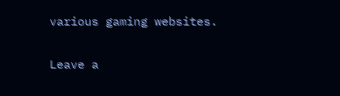various gaming websites.

Leave a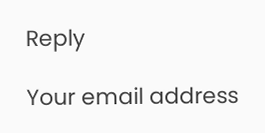Reply

Your email address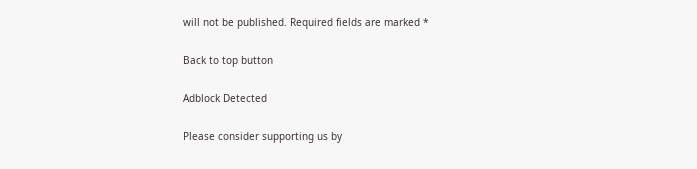will not be published. Required fields are marked *

Back to top button

Adblock Detected

Please consider supporting us by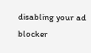disabling your ad blocker